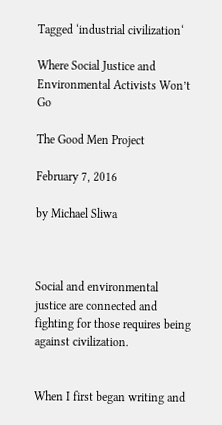Tagged ‘industrial civilization‘

Where Social Justice and Environmental Activists Won’t Go

The Good Men Project

February 7, 2016

by Michael Sliwa



Social and environmental justice are connected and fighting for those requires being against civilization.


When I first began writing and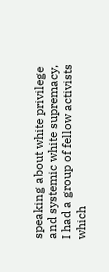speaking about white privilege and systemic white supremacy, I had a group of fellow activists which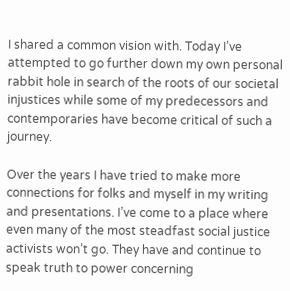I shared a common vision with. Today I’ve attempted to go further down my own personal rabbit hole in search of the roots of our societal injustices while some of my predecessors and contemporaries have become critical of such a journey.

Over the years I have tried to make more connections for folks and myself in my writing and presentations. I’ve come to a place where even many of the most steadfast social justice activists won’t go. They have and continue to speak truth to power concerning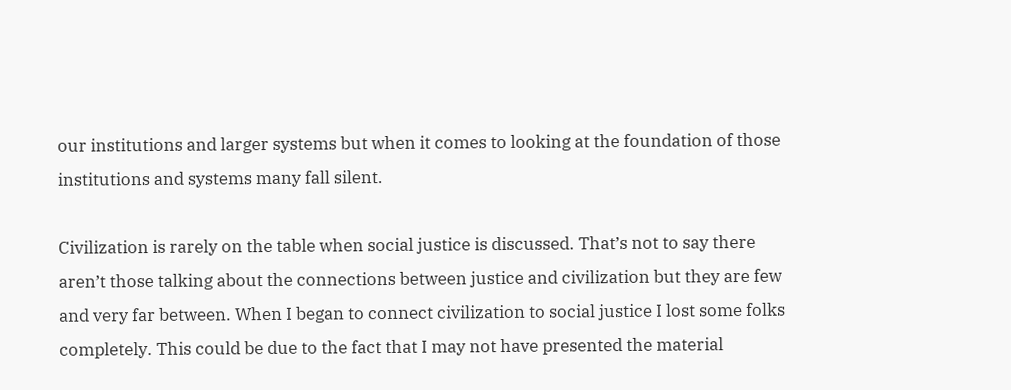our institutions and larger systems but when it comes to looking at the foundation of those institutions and systems many fall silent.

Civilization is rarely on the table when social justice is discussed. That’s not to say there aren’t those talking about the connections between justice and civilization but they are few and very far between. When I began to connect civilization to social justice I lost some folks completely. This could be due to the fact that I may not have presented the material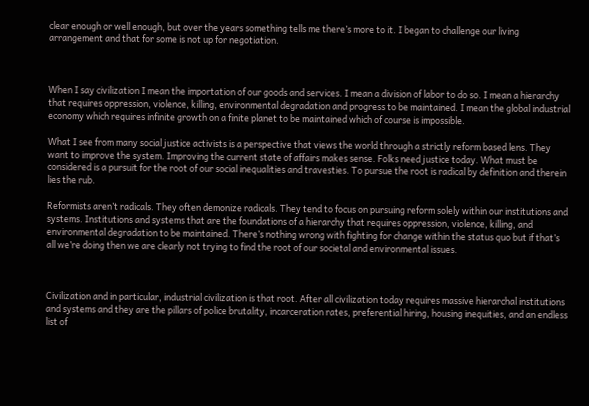clear enough or well enough, but over the years something tells me there’s more to it. I began to challenge our living arrangement and that for some is not up for negotiation.



When I say civilization I mean the importation of our goods and services. I mean a division of labor to do so. I mean a hierarchy that requires oppression, violence, killing, environmental degradation and progress to be maintained. I mean the global industrial economy which requires infinite growth on a finite planet to be maintained which of course is impossible.

What I see from many social justice activists is a perspective that views the world through a strictly reform based lens. They want to improve the system. Improving the current state of affairs makes sense. Folks need justice today. What must be considered is a pursuit for the root of our social inequalities and travesties. To pursue the root is radical by definition and therein lies the rub.

Reformists aren’t radicals. They often demonize radicals. They tend to focus on pursuing reform solely within our institutions and systems. Institutions and systems that are the foundations of a hierarchy that requires oppression, violence, killing, and environmental degradation to be maintained. There’s nothing wrong with fighting for change within the status quo but if that’s all we’re doing then we are clearly not trying to find the root of our societal and environmental issues.



Civilization and in particular, industrial civilization is that root. After all civilization today requires massive hierarchal institutions and systems and they are the pillars of police brutality, incarceration rates, preferential hiring, housing inequities, and an endless list of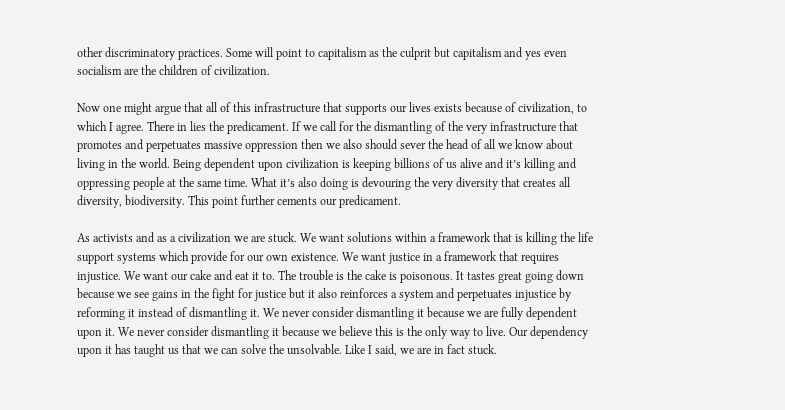other discriminatory practices. Some will point to capitalism as the culprit but capitalism and yes even socialism are the children of civilization.

Now one might argue that all of this infrastructure that supports our lives exists because of civilization, to which I agree. There in lies the predicament. If we call for the dismantling of the very infrastructure that promotes and perpetuates massive oppression then we also should sever the head of all we know about living in the world. Being dependent upon civilization is keeping billions of us alive and it’s killing and oppressing people at the same time. What it’s also doing is devouring the very diversity that creates all diversity, biodiversity. This point further cements our predicament.

As activists and as a civilization we are stuck. We want solutions within a framework that is killing the life support systems which provide for our own existence. We want justice in a framework that requires injustice. We want our cake and eat it to. The trouble is the cake is poisonous. It tastes great going down because we see gains in the fight for justice but it also reinforces a system and perpetuates injustice by reforming it instead of dismantling it. We never consider dismantling it because we are fully dependent upon it. We never consider dismantling it because we believe this is the only way to live. Our dependency upon it has taught us that we can solve the unsolvable. Like I said, we are in fact stuck.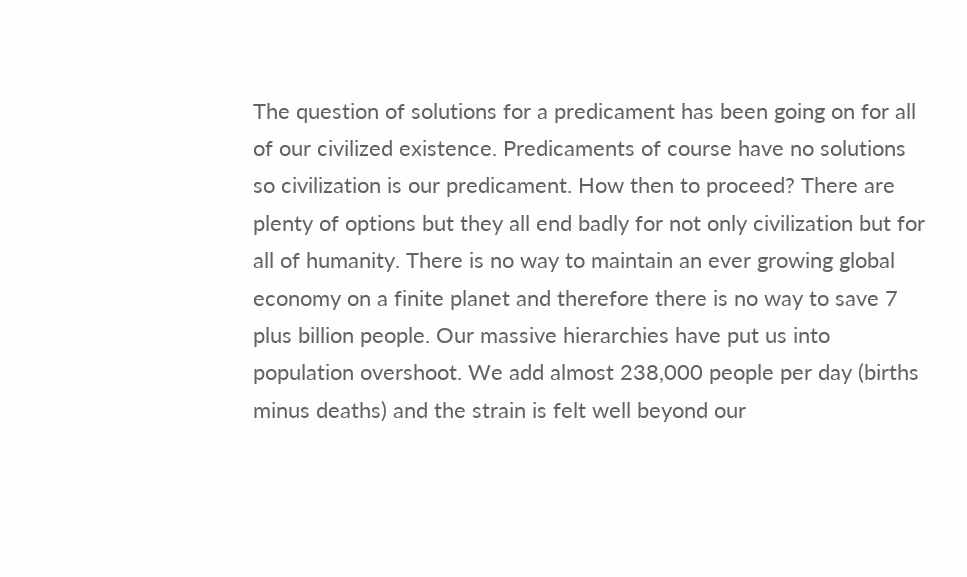The question of solutions for a predicament has been going on for all of our civilized existence. Predicaments of course have no solutions so civilization is our predicament. How then to proceed? There are plenty of options but they all end badly for not only civilization but for all of humanity. There is no way to maintain an ever growing global economy on a finite planet and therefore there is no way to save 7 plus billion people. Our massive hierarchies have put us into population overshoot. We add almost 238,000 people per day (births minus deaths) and the strain is felt well beyond our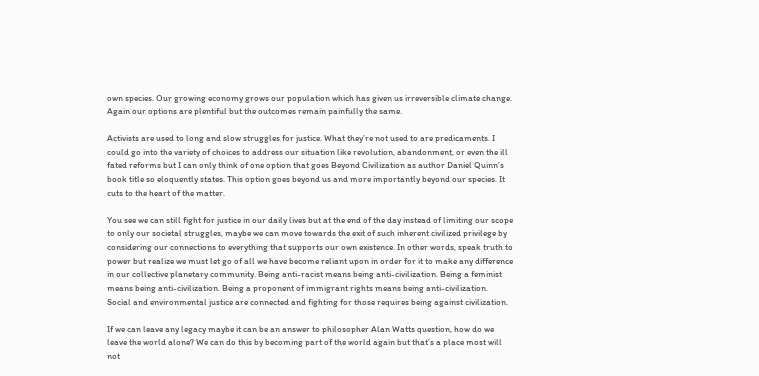own species. Our growing economy grows our population which has given us irreversible climate change. Again our options are plentiful but the outcomes remain painfully the same.

Activists are used to long and slow struggles for justice. What they’re not used to are predicaments. I could go into the variety of choices to address our situation like revolution, abandonment, or even the ill fated reforms but I can only think of one option that goes Beyond Civilization as author Daniel Quinn’s book title so eloquently states. This option goes beyond us and more importantly beyond our species. It cuts to the heart of the matter.

You see we can still fight for justice in our daily lives but at the end of the day instead of limiting our scope to only our societal struggles, maybe we can move towards the exit of such inherent civilized privilege by considering our connections to everything that supports our own existence. In other words, speak truth to power but realize we must let go of all we have become reliant upon in order for it to make any difference in our collective planetary community. Being anti-racist means being anti-civilization. Being a feminist means being anti-civilization. Being a proponent of immigrant rights means being anti-civilization. Social and environmental justice are connected and fighting for those requires being against civilization.

If we can leave any legacy maybe it can be an answer to philosopher Alan Watts question, how do we leave the world alone? We can do this by becoming part of the world again but that’s a place most will not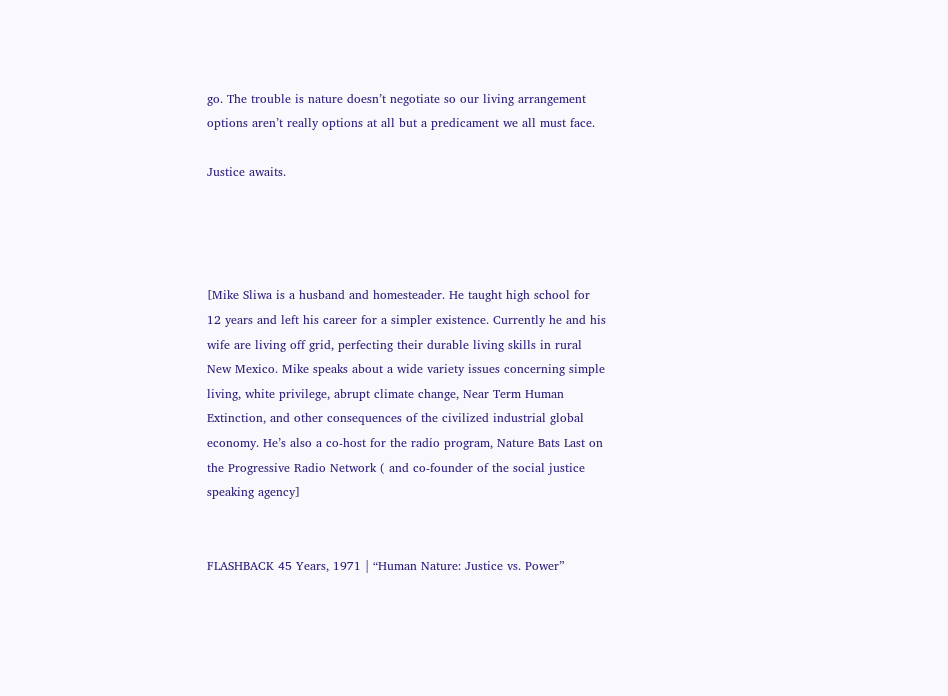go. The trouble is nature doesn’t negotiate so our living arrangement options aren’t really options at all but a predicament we all must face.

Justice awaits.




[Mike Sliwa is a husband and homesteader. He taught high school for 12 years and left his career for a simpler existence. Currently he and his wife are living off grid, perfecting their durable living skills in rural New Mexico. Mike speaks about a wide variety issues concerning simple living, white privilege, abrupt climate change, Near Term Human Extinction, and other consequences of the civilized industrial global economy. He’s also a co-host for the radio program, Nature Bats Last on the Progressive Radio Network ( and co-founder of the social justice speaking agency]


FLASHBACK 45 Years, 1971 | “Human Nature: Justice vs. Power”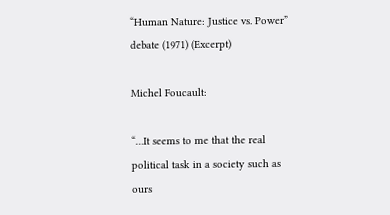“Human Nature: Justice vs. Power” debate (1971) (Excerpt)

Michel Foucault:

“…It seems to me that the real political task in a society such as ours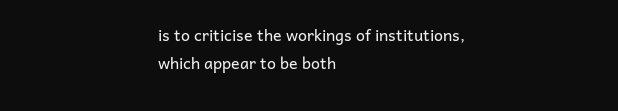is to criticise the workings of institutions, which appear to be both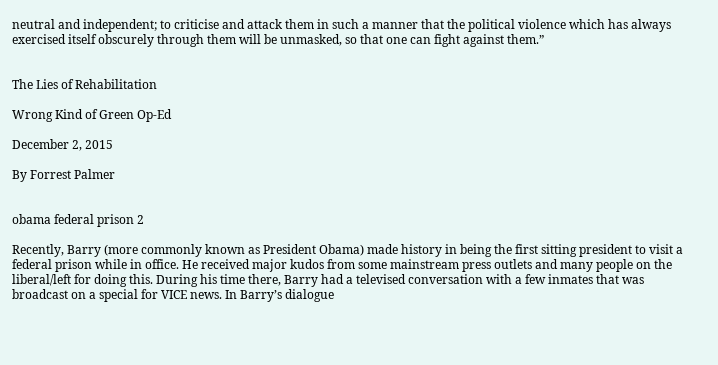neutral and independent; to criticise and attack them in such a manner that the political violence which has always exercised itself obscurely through them will be unmasked, so that one can fight against them.”


The Lies of Rehabilitation

Wrong Kind of Green Op-Ed

December 2, 2015

By Forrest Palmer


obama federal prison 2

Recently, Barry (more commonly known as President Obama) made history in being the first sitting president to visit a federal prison while in office. He received major kudos from some mainstream press outlets and many people on the liberal/left for doing this. During his time there, Barry had a televised conversation with a few inmates that was broadcast on a special for VICE news. In Barry’s dialogue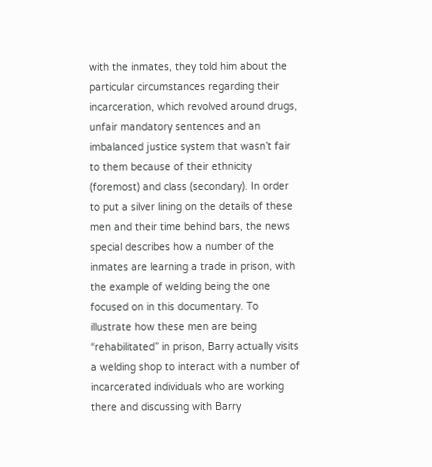with the inmates, they told him about the particular circumstances regarding their incarceration, which revolved around drugs, unfair mandatory sentences and an imbalanced justice system that wasn’t fair to them because of their ethnicity (foremost) and class (secondary). In order to put a silver lining on the details of these men and their time behind bars, the news special describes how a number of the inmates are learning a trade in prison, with the example of welding being the one focused on in this documentary. To illustrate how these men are being “rehabilitated” in prison, Barry actually visits a welding shop to interact with a number of incarcerated individuals who are working there and discussing with Barry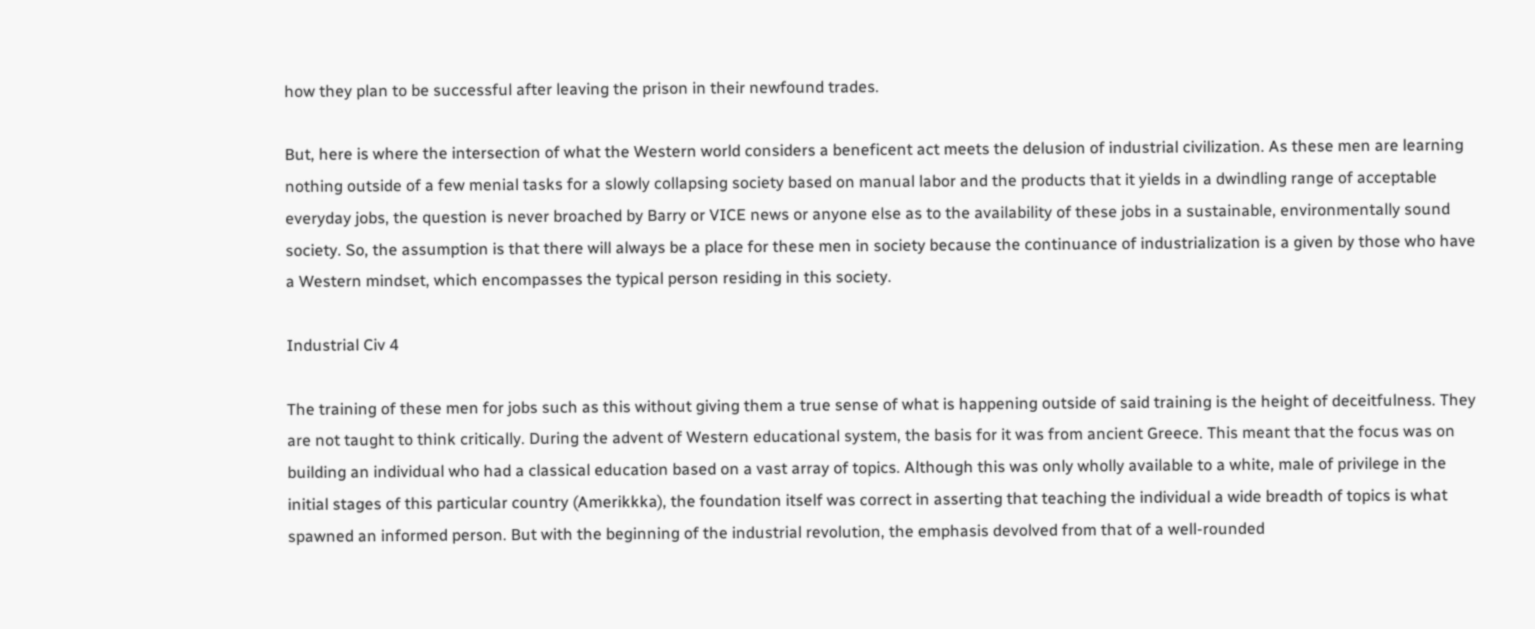how they plan to be successful after leaving the prison in their newfound trades.

But, here is where the intersection of what the Western world considers a beneficent act meets the delusion of industrial civilization. As these men are learning nothing outside of a few menial tasks for a slowly collapsing society based on manual labor and the products that it yields in a dwindling range of acceptable everyday jobs, the question is never broached by Barry or VICE news or anyone else as to the availability of these jobs in a sustainable, environmentally sound society. So, the assumption is that there will always be a place for these men in society because the continuance of industrialization is a given by those who have a Western mindset, which encompasses the typical person residing in this society.

Industrial Civ 4

The training of these men for jobs such as this without giving them a true sense of what is happening outside of said training is the height of deceitfulness. They are not taught to think critically. During the advent of Western educational system, the basis for it was from ancient Greece. This meant that the focus was on building an individual who had a classical education based on a vast array of topics. Although this was only wholly available to a white, male of privilege in the initial stages of this particular country (Amerikkka), the foundation itself was correct in asserting that teaching the individual a wide breadth of topics is what spawned an informed person. But with the beginning of the industrial revolution, the emphasis devolved from that of a well-rounded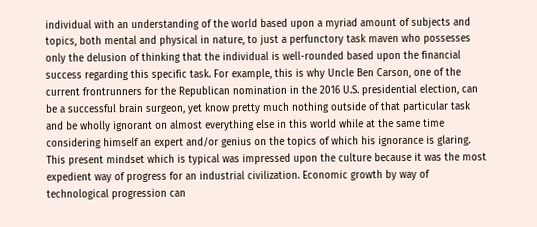individual with an understanding of the world based upon a myriad amount of subjects and topics, both mental and physical in nature, to just a perfunctory task maven who possesses only the delusion of thinking that the individual is well-rounded based upon the financial success regarding this specific task. For example, this is why Uncle Ben Carson, one of the current frontrunners for the Republican nomination in the 2016 U.S. presidential election, can be a successful brain surgeon, yet know pretty much nothing outside of that particular task and be wholly ignorant on almost everything else in this world while at the same time considering himself an expert and/or genius on the topics of which his ignorance is glaring. This present mindset which is typical was impressed upon the culture because it was the most expedient way of progress for an industrial civilization. Economic growth by way of technological progression can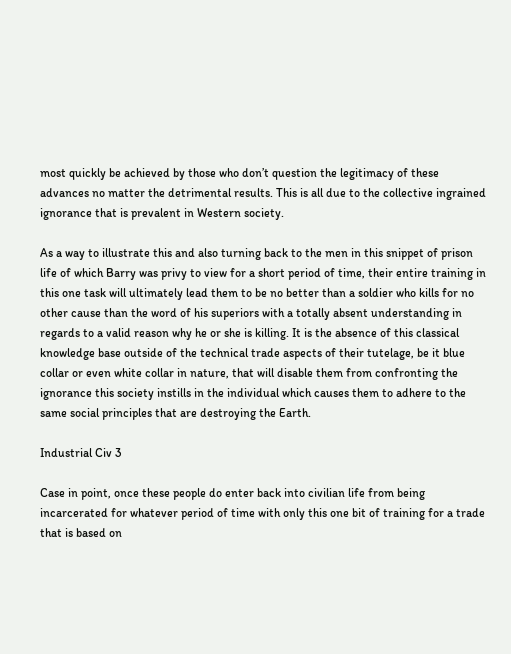most quickly be achieved by those who don’t question the legitimacy of these advances no matter the detrimental results. This is all due to the collective ingrained ignorance that is prevalent in Western society.

As a way to illustrate this and also turning back to the men in this snippet of prison life of which Barry was privy to view for a short period of time, their entire training in this one task will ultimately lead them to be no better than a soldier who kills for no other cause than the word of his superiors with a totally absent understanding in regards to a valid reason why he or she is killing. It is the absence of this classical knowledge base outside of the technical trade aspects of their tutelage, be it blue collar or even white collar in nature, that will disable them from confronting the ignorance this society instills in the individual which causes them to adhere to the same social principles that are destroying the Earth.

Industrial Civ 3

Case in point, once these people do enter back into civilian life from being incarcerated for whatever period of time with only this one bit of training for a trade that is based on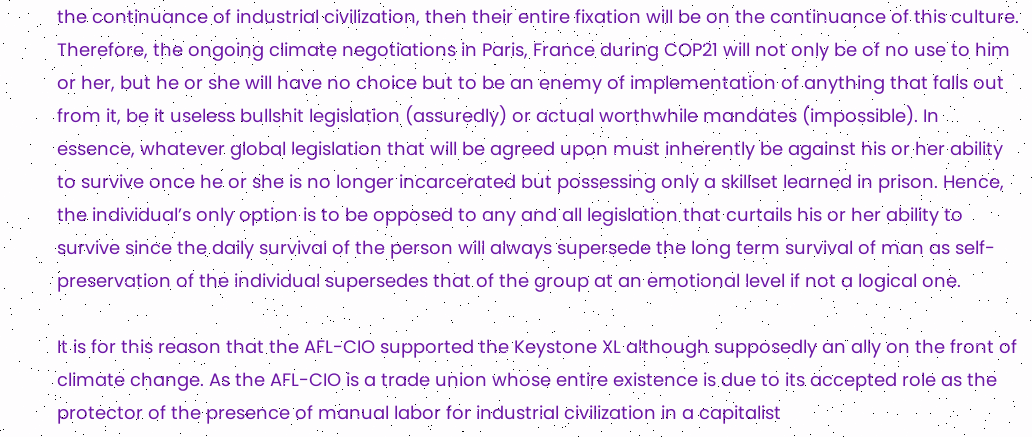the continuance of industrial civilization, then their entire fixation will be on the continuance of this culture. Therefore, the ongoing climate negotiations in Paris, France during COP21 will not only be of no use to him or her, but he or she will have no choice but to be an enemy of implementation of anything that falls out from it, be it useless bullshit legislation (assuredly) or actual worthwhile mandates (impossible). In essence, whatever global legislation that will be agreed upon must inherently be against his or her ability to survive once he or she is no longer incarcerated but possessing only a skillset learned in prison. Hence, the individual’s only option is to be opposed to any and all legislation that curtails his or her ability to survive since the daily survival of the person will always supersede the long term survival of man as self-preservation of the individual supersedes that of the group at an emotional level if not a logical one.

It is for this reason that the AFL-CIO supported the Keystone XL although supposedly an ally on the front of climate change. As the AFL-CIO is a trade union whose entire existence is due to its accepted role as the protector of the presence of manual labor for industrial civilization in a capitalist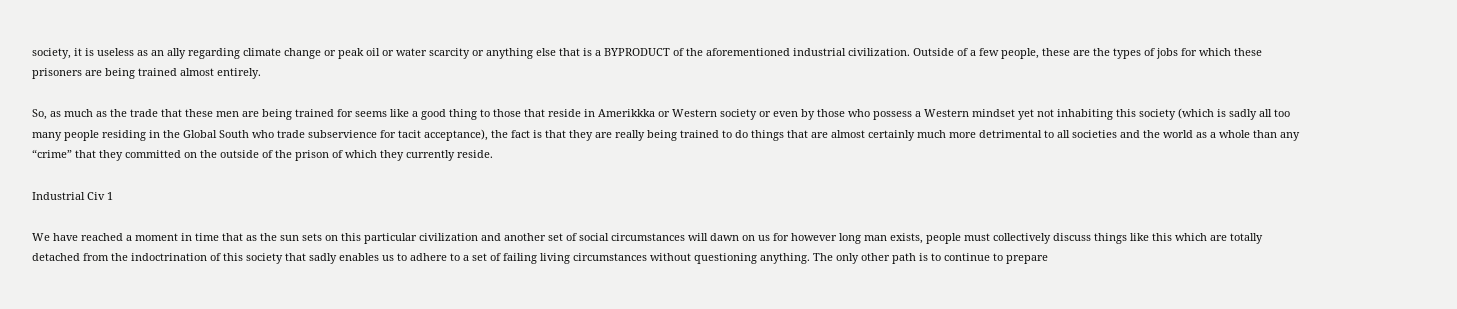society, it is useless as an ally regarding climate change or peak oil or water scarcity or anything else that is a BYPRODUCT of the aforementioned industrial civilization. Outside of a few people, these are the types of jobs for which these prisoners are being trained almost entirely.

So, as much as the trade that these men are being trained for seems like a good thing to those that reside in Amerikkka or Western society or even by those who possess a Western mindset yet not inhabiting this society (which is sadly all too many people residing in the Global South who trade subservience for tacit acceptance), the fact is that they are really being trained to do things that are almost certainly much more detrimental to all societies and the world as a whole than any “crime” that they committed on the outside of the prison of which they currently reside.

Industrial Civ 1

We have reached a moment in time that as the sun sets on this particular civilization and another set of social circumstances will dawn on us for however long man exists, people must collectively discuss things like this which are totally detached from the indoctrination of this society that sadly enables us to adhere to a set of failing living circumstances without questioning anything. The only other path is to continue to prepare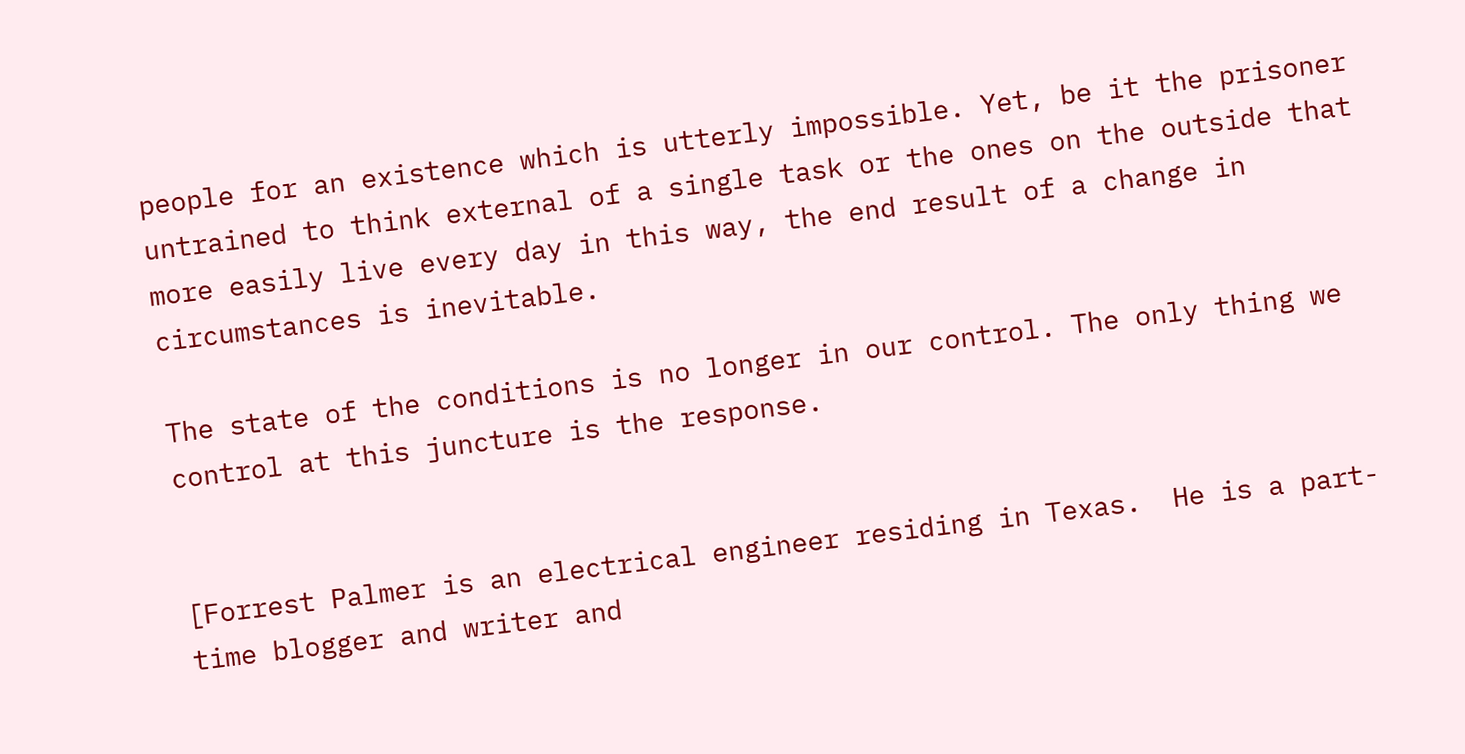people for an existence which is utterly impossible. Yet, be it the prisoner untrained to think external of a single task or the ones on the outside that more easily live every day in this way, the end result of a change in circumstances is inevitable.

The state of the conditions is no longer in our control. The only thing we control at this juncture is the response.


[Forrest Palmer is an electrical engineer residing in Texas.  He is a part-time blogger and writer and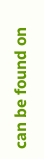can be found on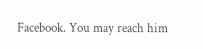Facebook. You may reach him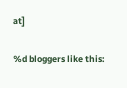at]

%d bloggers like this: